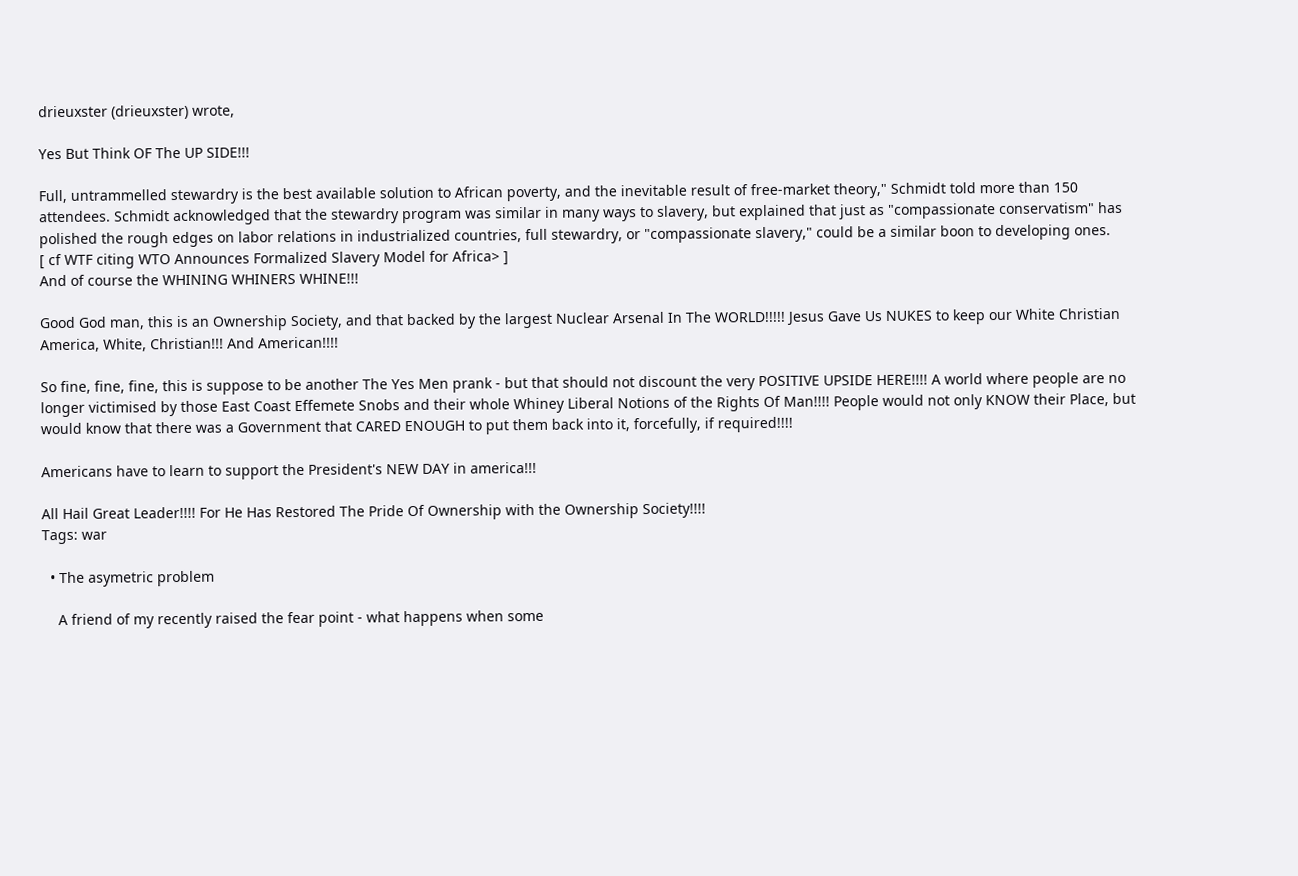drieuxster (drieuxster) wrote,

Yes But Think OF The UP SIDE!!!

Full, untrammelled stewardry is the best available solution to African poverty, and the inevitable result of free-market theory," Schmidt told more than 150 attendees. Schmidt acknowledged that the stewardry program was similar in many ways to slavery, but explained that just as "compassionate conservatism" has polished the rough edges on labor relations in industrialized countries, full stewardry, or "compassionate slavery," could be a similar boon to developing ones.
[ cf WTF citing WTO Announces Formalized Slavery Model for Africa> ]
And of course the WHINING WHINERS WHINE!!!

Good God man, this is an Ownership Society, and that backed by the largest Nuclear Arsenal In The WORLD!!!!! Jesus Gave Us NUKES to keep our White Christian America, White, Christian!!! And American!!!!

So fine, fine, fine, this is suppose to be another The Yes Men prank - but that should not discount the very POSITIVE UPSIDE HERE!!!! A world where people are no longer victimised by those East Coast Effemete Snobs and their whole Whiney Liberal Notions of the Rights Of Man!!!! People would not only KNOW their Place, but would know that there was a Government that CARED ENOUGH to put them back into it, forcefully, if required!!!!

Americans have to learn to support the President's NEW DAY in america!!!

All Hail Great Leader!!!! For He Has Restored The Pride Of Ownership with the Ownership Society!!!!
Tags: war

  • The asymetric problem

    A friend of my recently raised the fear point - what happens when some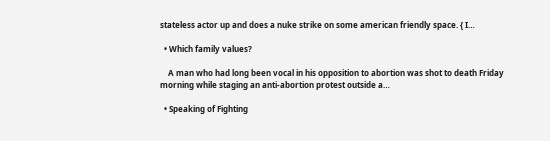stateless actor up and does a nuke strike on some american friendly space. { I…

  • Which family values?

    A man who had long been vocal in his opposition to abortion was shot to death Friday morning while staging an anti-abortion protest outside a…

  • Speaking of Fighting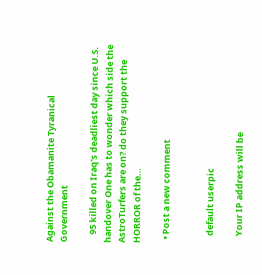Against the Obamanite Tyranical Government

    95 killed on Iraq's deadliest day since U.S. handover One has to wonder which side the AstroTurfers are on? do they support the HORROR of the…

  • Post a new comment


    default userpic

    Your IP address will be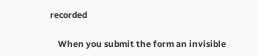recorded

    When you submit the form an invisible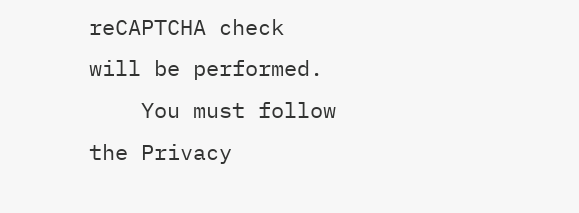reCAPTCHA check will be performed.
    You must follow the Privacy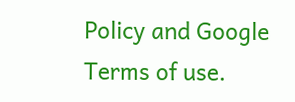Policy and Google Terms of use.